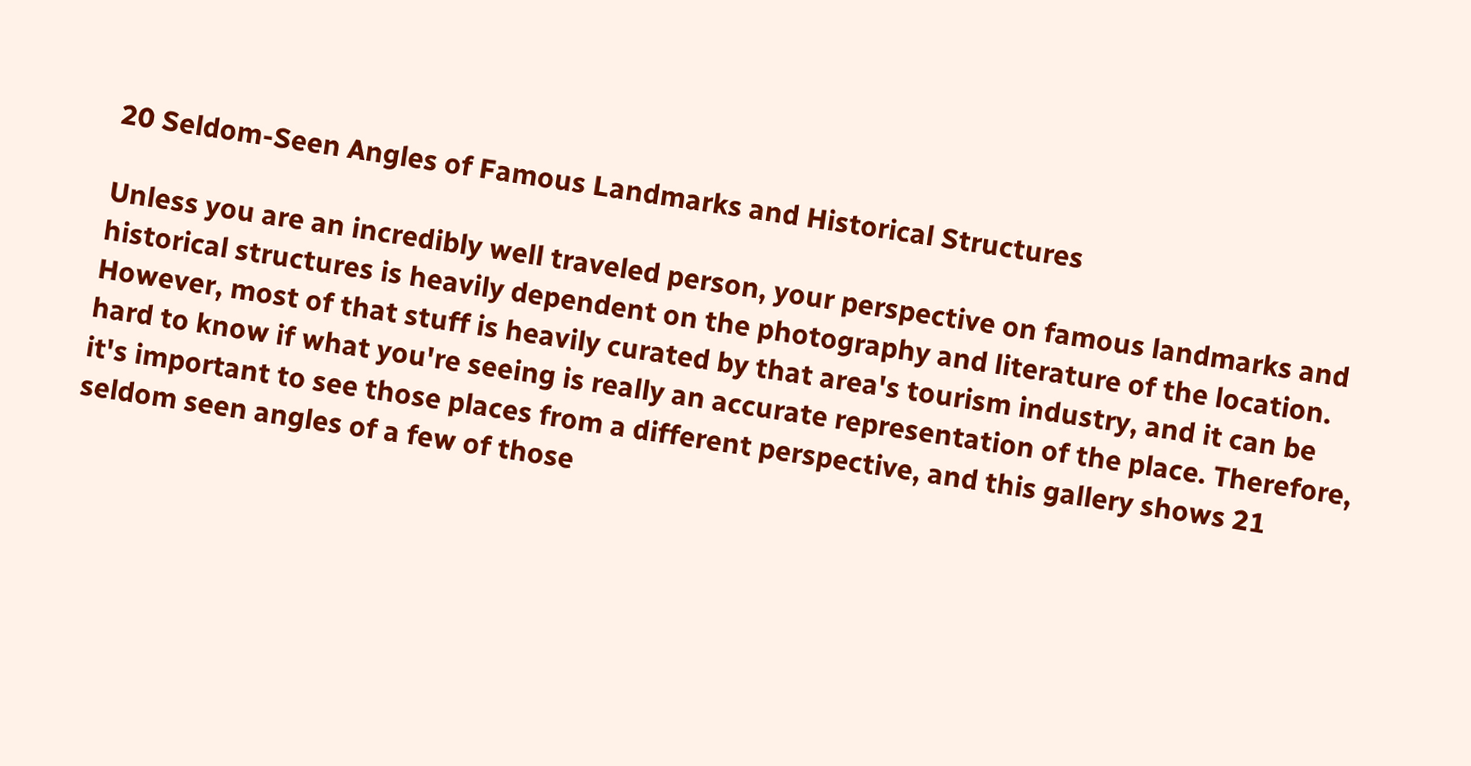20 Seldom-Seen Angles of Famous Landmarks and Historical Structures

Unless you are an incredibly well traveled person, your perspective on famous landmarks and historical structures is heavily dependent on the photography and literature of the location. However, most of that stuff is heavily curated by that area's tourism industry, and it can be hard to know if what you're seeing is really an accurate representation of the place. Therefore, it's important to see those places from a different perspective, and this gallery shows 21 seldom seen angles of a few of those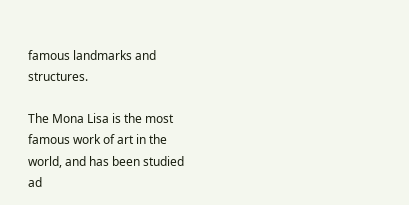famous landmarks and structures.

The Mona Lisa is the most famous work of art in the world, and has been studied ad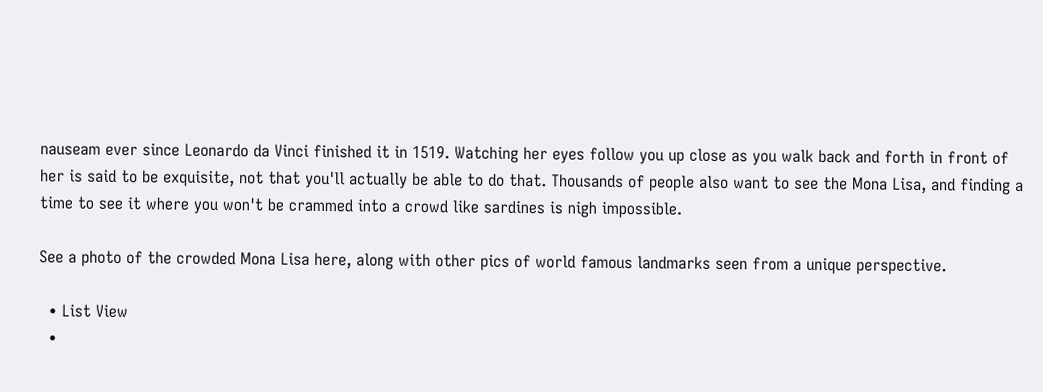nauseam ever since Leonardo da Vinci finished it in 1519. Watching her eyes follow you up close as you walk back and forth in front of her is said to be exquisite, not that you'll actually be able to do that. Thousands of people also want to see the Mona Lisa, and finding a time to see it where you won't be crammed into a crowd like sardines is nigh impossible.

See a photo of the crowded Mona Lisa here, along with other pics of world famous landmarks seen from a unique perspective.

  • List View
  •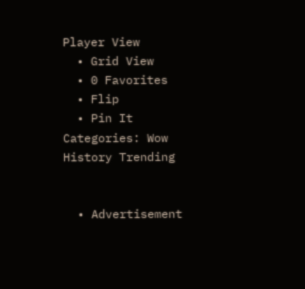Player View
  • Grid View
  • 0 Favorites
  • Flip
  • Pin It
Categories: Wow History Trending


  • Advertisement